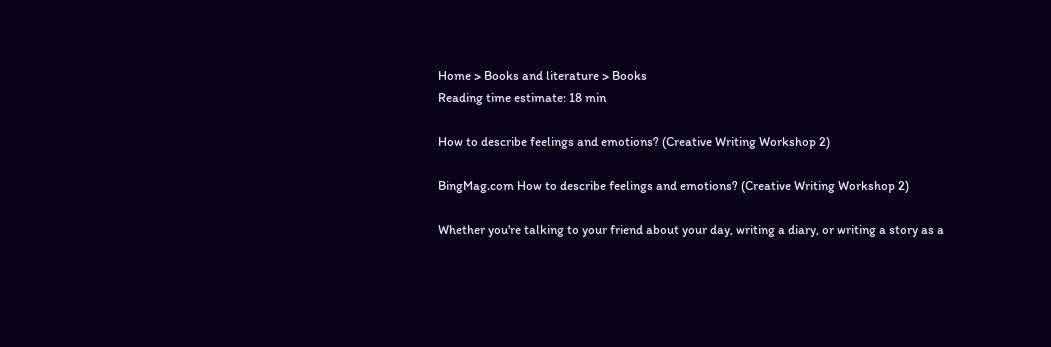Home > Books and literature > Books
Reading time estimate: 18 min

How to describe feelings and emotions? (Creative Writing Workshop 2)

BingMag.com How to describe feelings and emotions? (Creative Writing Workshop 2)

Whether you're talking to your friend about your day, writing a diary, or writing a story as a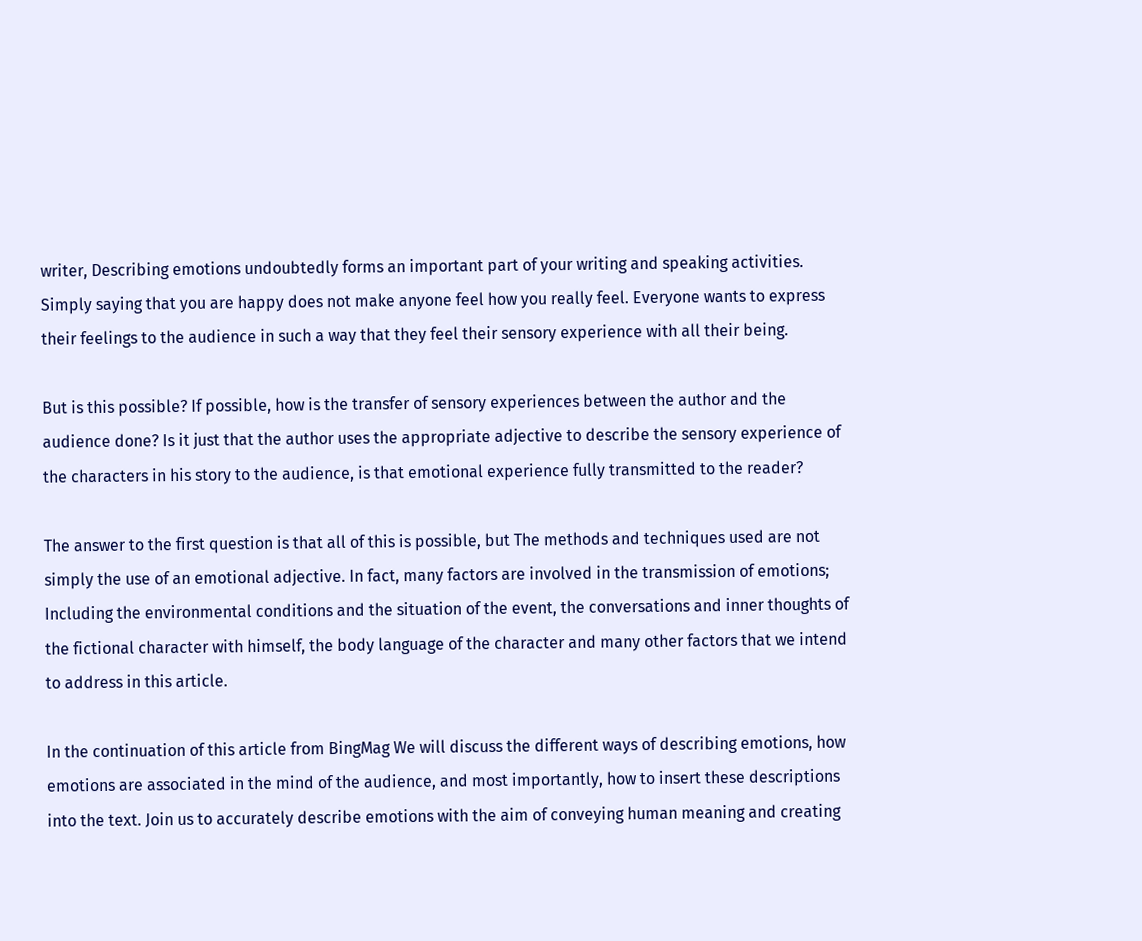writer, Describing emotions undoubtedly forms an important part of your writing and speaking activities. Simply saying that you are happy does not make anyone feel how you really feel. Everyone wants to express their feelings to the audience in such a way that they feel their sensory experience with all their being.

But is this possible? If possible, how is the transfer of sensory experiences between the author and the audience done? Is it just that the author uses the appropriate adjective to describe the sensory experience of the characters in his story to the audience, is that emotional experience fully transmitted to the reader?

The answer to the first question is that all of this is possible, but The methods and techniques used are not simply the use of an emotional adjective. In fact, many factors are involved in the transmission of emotions; Including the environmental conditions and the situation of the event, the conversations and inner thoughts of the fictional character with himself, the body language of the character and many other factors that we intend to address in this article.

In the continuation of this article from BingMag We will discuss the different ways of describing emotions, how emotions are associated in the mind of the audience, and most importantly, how to insert these descriptions into the text. Join us to accurately describe emotions with the aim of conveying human meaning and creating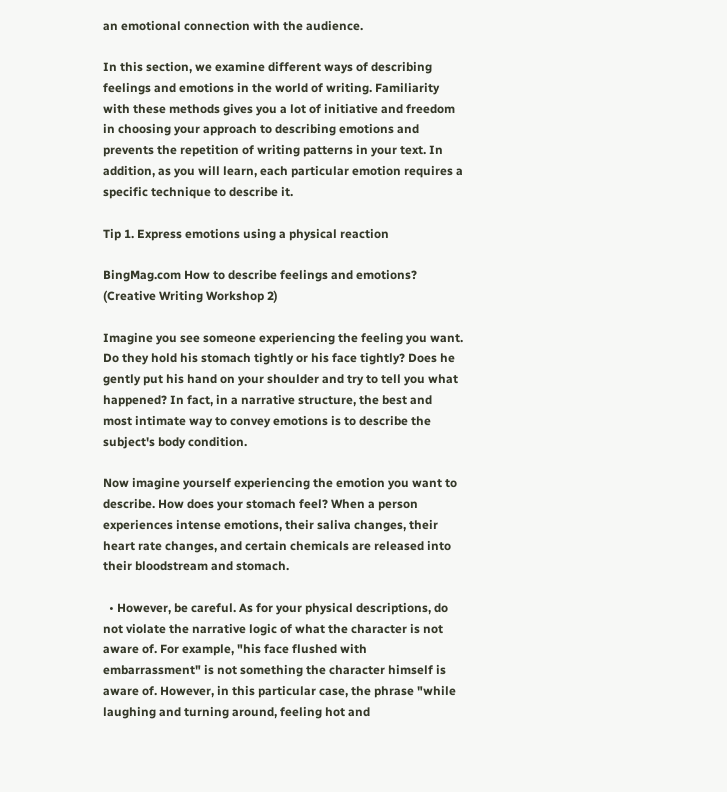an emotional connection with the audience.

In this section, we examine different ways of describing feelings and emotions in the world of writing. Familiarity with these methods gives you a lot of initiative and freedom in choosing your approach to describing emotions and prevents the repetition of writing patterns in your text. In addition, as you will learn, each particular emotion requires a specific technique to describe it.

Tip 1. Express emotions using a physical reaction

BingMag.com How to describe feelings and emotions? (Creative Writing Workshop 2)

Imagine you see someone experiencing the feeling you want. Do they hold his stomach tightly or his face tightly? Does he gently put his hand on your shoulder and try to tell you what happened? In fact, in a narrative structure, the best and most intimate way to convey emotions is to describe the subject's body condition.

Now imagine yourself experiencing the emotion you want to describe. How does your stomach feel? When a person experiences intense emotions, their saliva changes, their heart rate changes, and certain chemicals are released into their bloodstream and stomach.

  • However, be careful. As for your physical descriptions, do not violate the narrative logic of what the character is not aware of. For example, "his face flushed with embarrassment" is not something the character himself is aware of. However, in this particular case, the phrase "while laughing and turning around, feeling hot and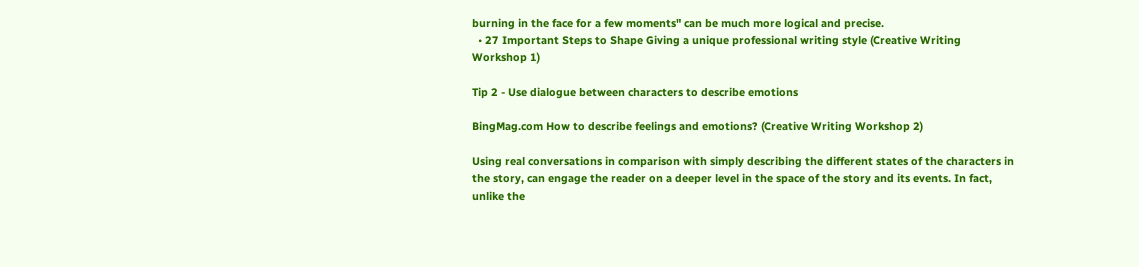burning in the face for a few moments" can be much more logical and precise.
  • 27 Important Steps to Shape Giving a unique professional writing style (Creative Writing Workshop 1)

Tip 2 - Use dialogue between characters to describe emotions

BingMag.com How to describe feelings and emotions? (Creative Writing Workshop 2)

Using real conversations in comparison with simply describing the different states of the characters in the story, can engage the reader on a deeper level in the space of the story and its events. In fact, unlike the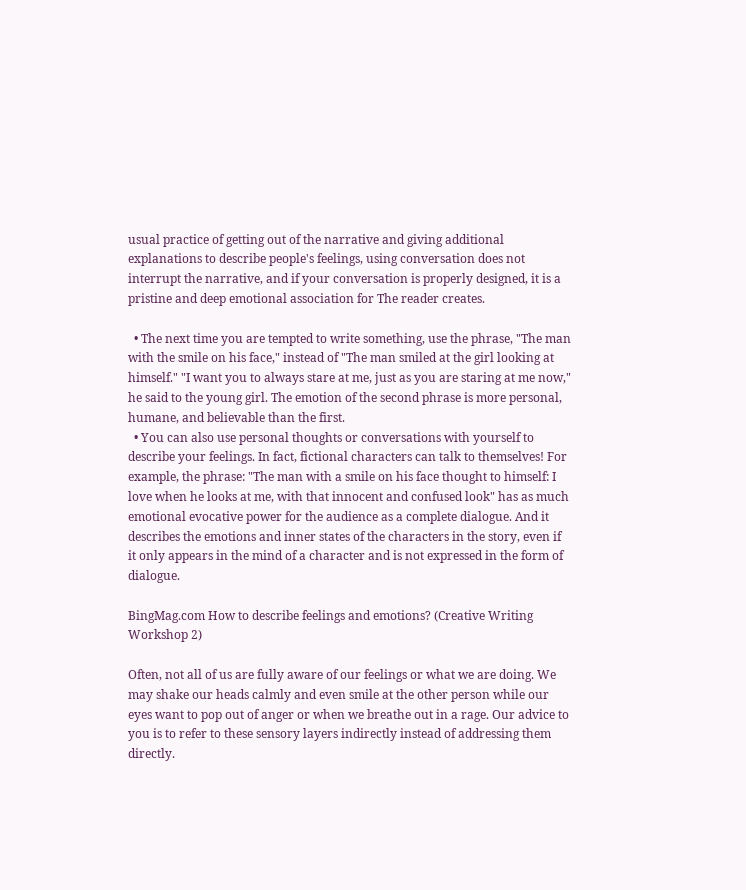usual practice of getting out of the narrative and giving additional explanations to describe people's feelings, using conversation does not interrupt the narrative, and if your conversation is properly designed, it is a pristine and deep emotional association for The reader creates.

  • The next time you are tempted to write something, use the phrase, "The man with the smile on his face," instead of "The man smiled at the girl looking at himself." "I want you to always stare at me, just as you are staring at me now," he said to the young girl. The emotion of the second phrase is more personal, humane, and believable than the first.
  • You can also use personal thoughts or conversations with yourself to describe your feelings. In fact, fictional characters can talk to themselves! For example, the phrase: "The man with a smile on his face thought to himself: I love when he looks at me, with that innocent and confused look" has as much emotional evocative power for the audience as a complete dialogue. And it describes the emotions and inner states of the characters in the story, even if it only appears in the mind of a character and is not expressed in the form of dialogue.

BingMag.com How to describe feelings and emotions? (Creative Writing Workshop 2)

Often, not all of us are fully aware of our feelings or what we are doing. We may shake our heads calmly and even smile at the other person while our eyes want to pop out of anger or when we breathe out in a rage. Our advice to you is to refer to these sensory layers indirectly instead of addressing them directly.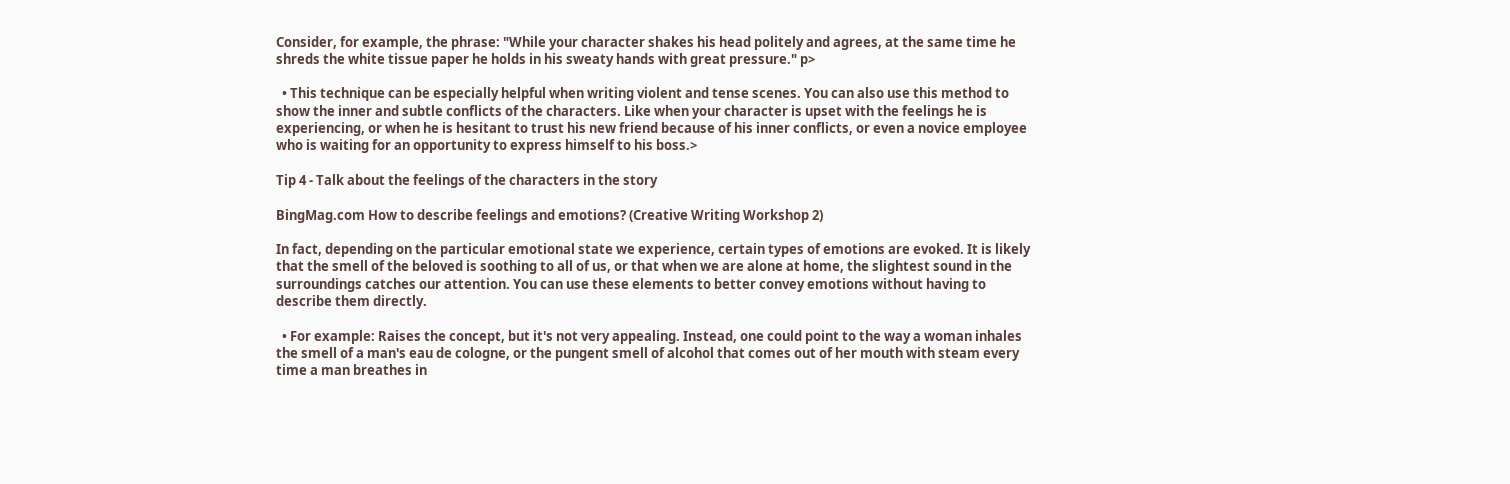Consider, for example, the phrase: "While your character shakes his head politely and agrees, at the same time he shreds the white tissue paper he holds in his sweaty hands with great pressure." p>

  • This technique can be especially helpful when writing violent and tense scenes. You can also use this method to show the inner and subtle conflicts of the characters. Like when your character is upset with the feelings he is experiencing, or when he is hesitant to trust his new friend because of his inner conflicts, or even a novice employee who is waiting for an opportunity to express himself to his boss.>

Tip 4 - Talk about the feelings of the characters in the story

BingMag.com How to describe feelings and emotions? (Creative Writing Workshop 2)

In fact, depending on the particular emotional state we experience, certain types of emotions are evoked. It is likely that the smell of the beloved is soothing to all of us, or that when we are alone at home, the slightest sound in the surroundings catches our attention. You can use these elements to better convey emotions without having to describe them directly.

  • For example: Raises the concept, but it's not very appealing. Instead, one could point to the way a woman inhales the smell of a man's eau de cologne, or the pungent smell of alcohol that comes out of her mouth with steam every time a man breathes in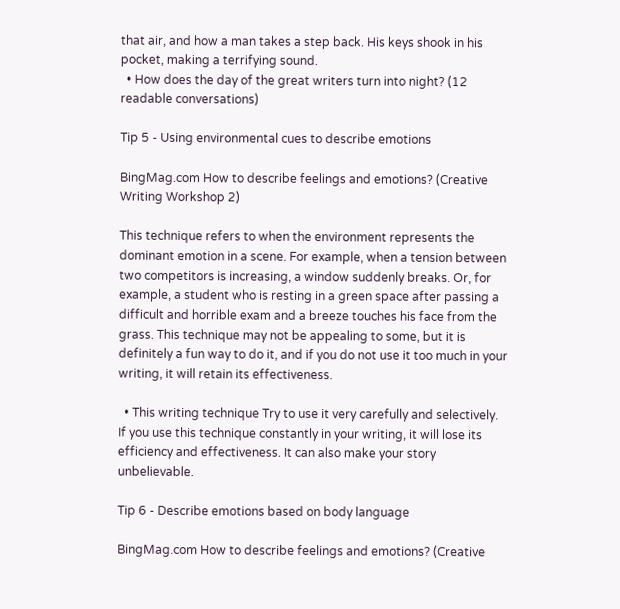that air, and how a man takes a step back. His keys shook in his pocket, making a terrifying sound.
  • How does the day of the great writers turn into night? (12 readable conversations)

Tip 5 - Using environmental cues to describe emotions

BingMag.com How to describe feelings and emotions? (Creative Writing Workshop 2)

This technique refers to when the environment represents the dominant emotion in a scene. For example, when a tension between two competitors is increasing, a window suddenly breaks. Or, for example, a student who is resting in a green space after passing a difficult and horrible exam and a breeze touches his face from the grass. This technique may not be appealing to some, but it is definitely a fun way to do it, and if you do not use it too much in your writing, it will retain its effectiveness.

  • This writing technique Try to use it very carefully and selectively. If you use this technique constantly in your writing, it will lose its efficiency and effectiveness. It can also make your story unbelievable.

Tip 6 - Describe emotions based on body language

BingMag.com How to describe feelings and emotions? (Creative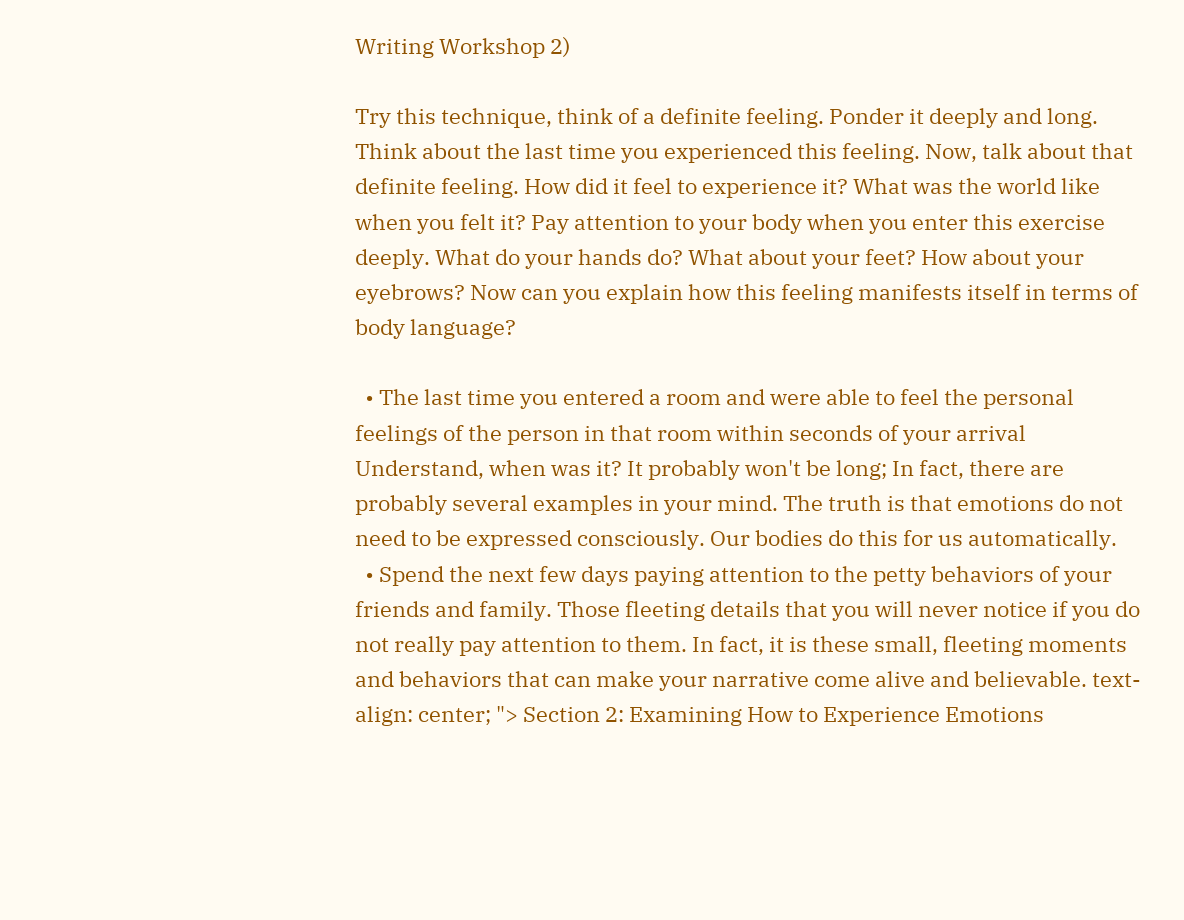Writing Workshop 2)

Try this technique, think of a definite feeling. Ponder it deeply and long. Think about the last time you experienced this feeling. Now, talk about that definite feeling. How did it feel to experience it? What was the world like when you felt it? Pay attention to your body when you enter this exercise deeply. What do your hands do? What about your feet? How about your eyebrows? Now can you explain how this feeling manifests itself in terms of body language?

  • The last time you entered a room and were able to feel the personal feelings of the person in that room within seconds of your arrival Understand, when was it? It probably won't be long; In fact, there are probably several examples in your mind. The truth is that emotions do not need to be expressed consciously. Our bodies do this for us automatically.
  • Spend the next few days paying attention to the petty behaviors of your friends and family. Those fleeting details that you will never notice if you do not really pay attention to them. In fact, it is these small, fleeting moments and behaviors that can make your narrative come alive and believable. text-align: center; "> Section 2: Examining How to Experience Emotions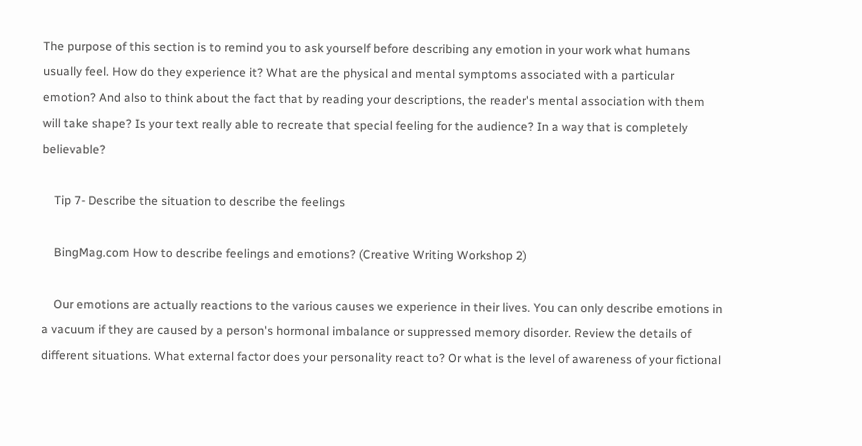The purpose of this section is to remind you to ask yourself before describing any emotion in your work what humans usually feel. How do they experience it? What are the physical and mental symptoms associated with a particular emotion? And also to think about the fact that by reading your descriptions, the reader's mental association with them will take shape? Is your text really able to recreate that special feeling for the audience? In a way that is completely believable?

    Tip 7- Describe the situation to describe the feelings

    BingMag.com How to describe feelings and emotions? (Creative Writing Workshop 2)

    Our emotions are actually reactions to the various causes we experience in their lives. You can only describe emotions in a vacuum if they are caused by a person's hormonal imbalance or suppressed memory disorder. Review the details of different situations. What external factor does your personality react to? Or what is the level of awareness of your fictional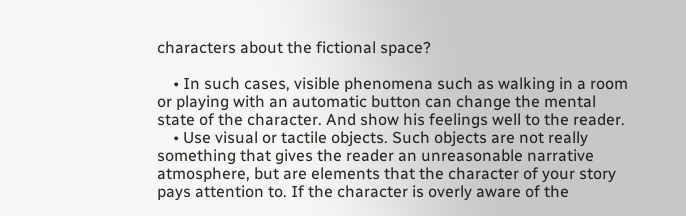characters about the fictional space?

    • In such cases, visible phenomena such as walking in a room or playing with an automatic button can change the mental state of the character. And show his feelings well to the reader.
    • Use visual or tactile objects. Such objects are not really something that gives the reader an unreasonable narrative atmosphere, but are elements that the character of your story pays attention to. If the character is overly aware of the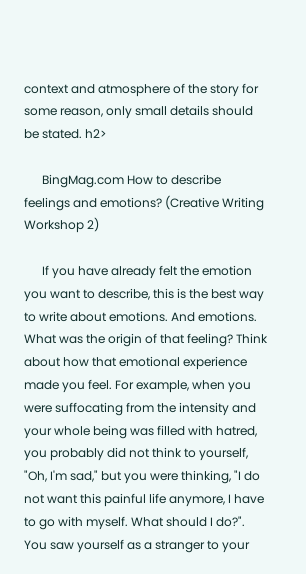context and atmosphere of the story for some reason, only small details should be stated. h2>

      BingMag.com How to describe feelings and emotions? (Creative Writing Workshop 2)

      If you have already felt the emotion you want to describe, this is the best way to write about emotions. And emotions. What was the origin of that feeling? Think about how that emotional experience made you feel. For example, when you were suffocating from the intensity and your whole being was filled with hatred, you probably did not think to yourself, "Oh, I'm sad," but you were thinking, "I do not want this painful life anymore, I have to go with myself. What should I do?". You saw yourself as a stranger to your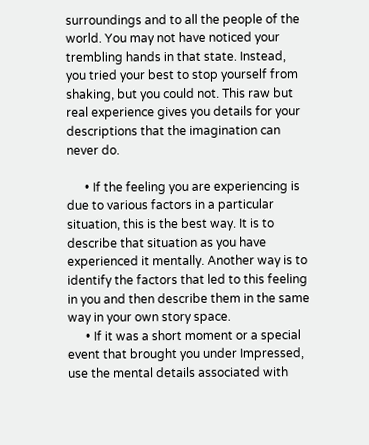surroundings and to all the people of the world. You may not have noticed your trembling hands in that state. Instead, you tried your best to stop yourself from shaking, but you could not. This raw but real experience gives you details for your descriptions that the imagination can never do.

      • If the feeling you are experiencing is due to various factors in a particular situation, this is the best way. It is to describe that situation as you have experienced it mentally. Another way is to identify the factors that led to this feeling in you and then describe them in the same way in your own story space.
      • If it was a short moment or a special event that brought you under Impressed, use the mental details associated with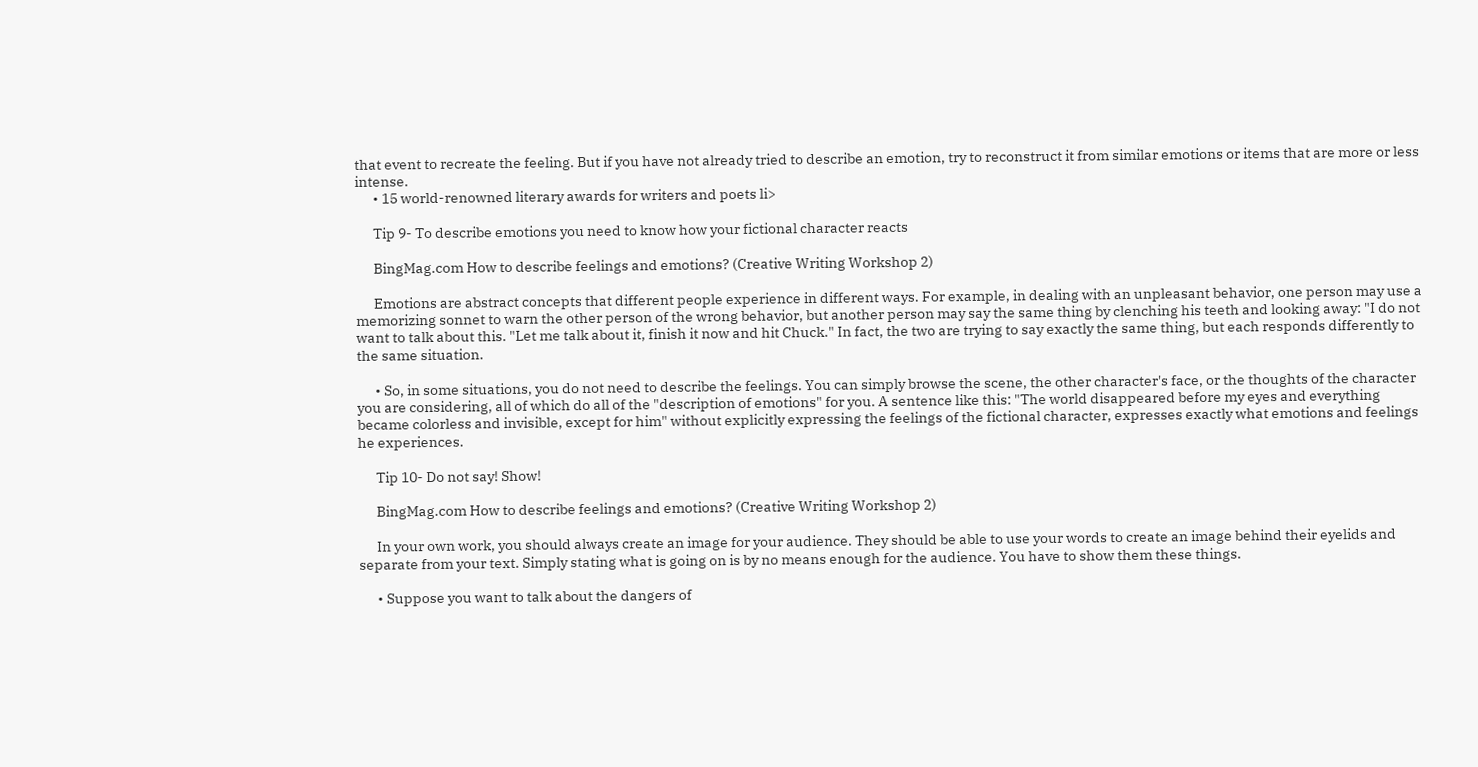that event to recreate the feeling. But if you have not already tried to describe an emotion, try to reconstruct it from similar emotions or items that are more or less intense.
      • 15 world-renowned literary awards for writers and poets li>

      Tip 9- To describe emotions you need to know how your fictional character reacts

      BingMag.com How to describe feelings and emotions? (Creative Writing Workshop 2)

      Emotions are abstract concepts that different people experience in different ways. For example, in dealing with an unpleasant behavior, one person may use a memorizing sonnet to warn the other person of the wrong behavior, but another person may say the same thing by clenching his teeth and looking away: "I do not want to talk about this. "Let me talk about it, finish it now and hit Chuck." In fact, the two are trying to say exactly the same thing, but each responds differently to the same situation.

      • So, in some situations, you do not need to describe the feelings. You can simply browse the scene, the other character's face, or the thoughts of the character you are considering, all of which do all of the "description of emotions" for you. A sentence like this: "The world disappeared before my eyes and everything became colorless and invisible, except for him" without explicitly expressing the feelings of the fictional character, expresses exactly what emotions and feelings he experiences.

      Tip 10- Do not say! Show!

      BingMag.com How to describe feelings and emotions? (Creative Writing Workshop 2)

      In your own work, you should always create an image for your audience. They should be able to use your words to create an image behind their eyelids and separate from your text. Simply stating what is going on is by no means enough for the audience. You have to show them these things.

      • Suppose you want to talk about the dangers of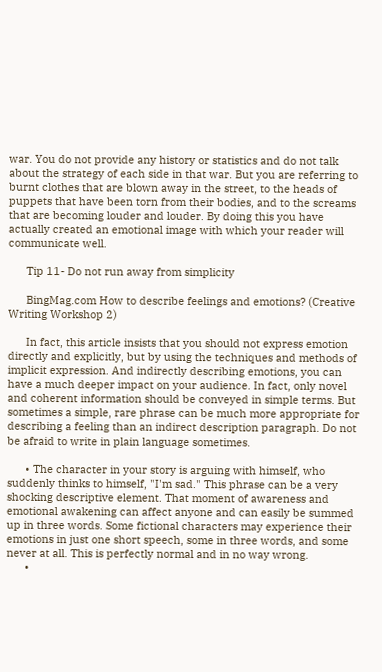war. You do not provide any history or statistics and do not talk about the strategy of each side in that war. But you are referring to burnt clothes that are blown away in the street, to the heads of puppets that have been torn from their bodies, and to the screams that are becoming louder and louder. By doing this you have actually created an emotional image with which your reader will communicate well.

      Tip 11- Do not run away from simplicity

      BingMag.com How to describe feelings and emotions? (Creative Writing Workshop 2)

      In fact, this article insists that you should not express emotion directly and explicitly, but by using the techniques and methods of implicit expression. And indirectly describing emotions, you can have a much deeper impact on your audience. In fact, only novel and coherent information should be conveyed in simple terms. But sometimes a simple, rare phrase can be much more appropriate for describing a feeling than an indirect description paragraph. Do not be afraid to write in plain language sometimes.

      • The character in your story is arguing with himself, who suddenly thinks to himself, "I'm sad." This phrase can be a very shocking descriptive element. That moment of awareness and emotional awakening can affect anyone and can easily be summed up in three words. Some fictional characters may experience their emotions in just one short speech, some in three words, and some never at all. This is perfectly normal and in no way wrong.
      •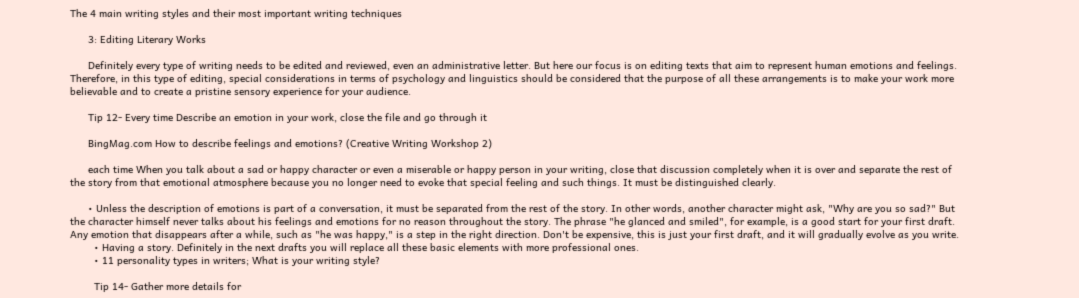The 4 main writing styles and their most important writing techniques

      3: Editing Literary Works

      Definitely every type of writing needs to be edited and reviewed, even an administrative letter. But here our focus is on editing texts that aim to represent human emotions and feelings. Therefore, in this type of editing, special considerations in terms of psychology and linguistics should be considered that the purpose of all these arrangements is to make your work more believable and to create a pristine sensory experience for your audience.

      Tip 12- Every time Describe an emotion in your work, close the file and go through it

      BingMag.com How to describe feelings and emotions? (Creative Writing Workshop 2)

      each time When you talk about a sad or happy character or even a miserable or happy person in your writing, close that discussion completely when it is over and separate the rest of the story from that emotional atmosphere because you no longer need to evoke that special feeling and such things. It must be distinguished clearly.

      • Unless the description of emotions is part of a conversation, it must be separated from the rest of the story. In other words, another character might ask, "Why are you so sad?" But the character himself never talks about his feelings and emotions for no reason throughout the story. The phrase "he glanced and smiled", for example, is a good start for your first draft. Any emotion that disappears after a while, such as "he was happy," is a step in the right direction. Don't be expensive, this is just your first draft, and it will gradually evolve as you write.
        • Having a story. Definitely in the next drafts you will replace all these basic elements with more professional ones.
        • 11 personality types in writers; What is your writing style?

        Tip 14- Gather more details for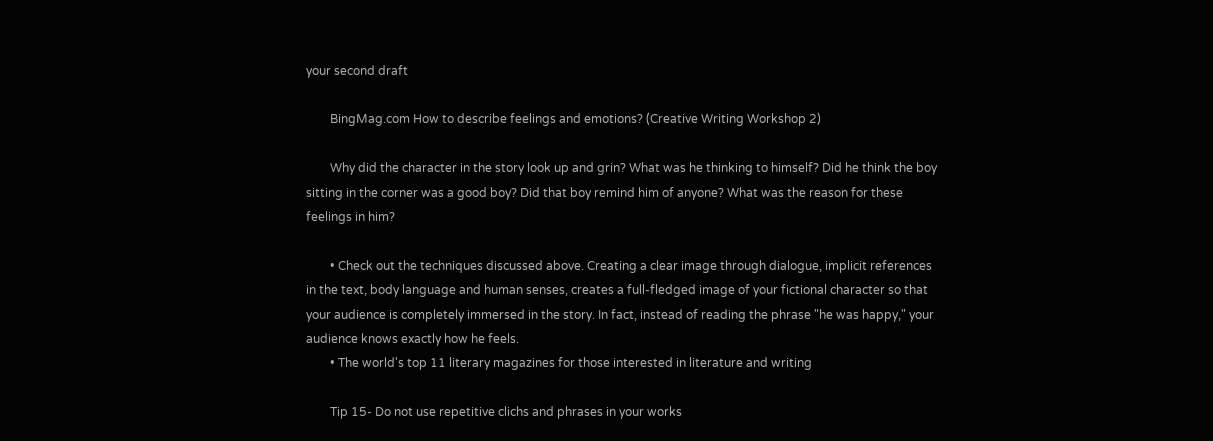your second draft

        BingMag.com How to describe feelings and emotions? (Creative Writing Workshop 2)

        Why did the character in the story look up and grin? What was he thinking to himself? Did he think the boy sitting in the corner was a good boy? Did that boy remind him of anyone? What was the reason for these feelings in him?

        • Check out the techniques discussed above. Creating a clear image through dialogue, implicit references in the text, body language and human senses, creates a full-fledged image of your fictional character so that your audience is completely immersed in the story. In fact, instead of reading the phrase "he was happy," your audience knows exactly how he feels.
        • The world's top 11 literary magazines for those interested in literature and writing

        Tip 15- Do not use repetitive clichs and phrases in your works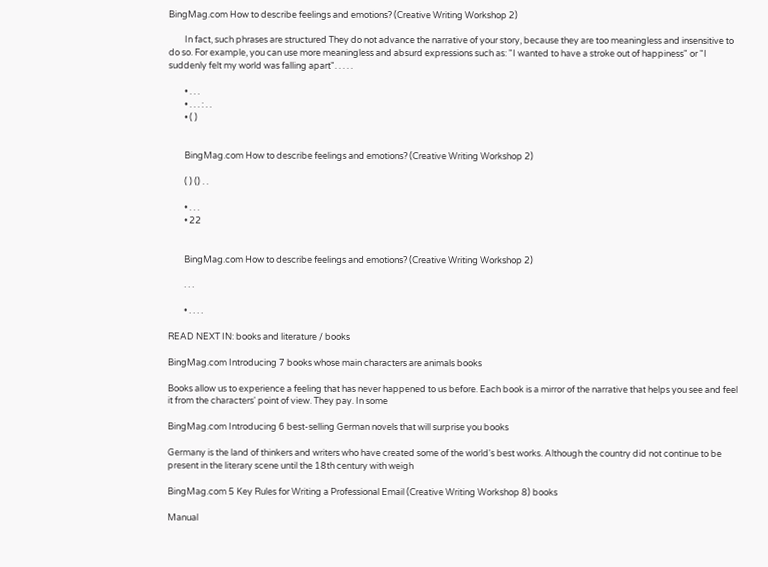BingMag.com How to describe feelings and emotions? (Creative Writing Workshop 2)

        In fact, such phrases are structured They do not advance the narrative of your story, because they are too meaningless and insensitive to do so. For example, you can use more meaningless and absurd expressions such as: "I wanted to have a stroke out of happiness" or "I suddenly felt my world was falling apart". . . . .

        • . . .
        • . . . : . .
        • ( )


        BingMag.com How to describe feelings and emotions? (Creative Writing Workshop 2)

        ( ) () . .

        • . . .
        • 22


        BingMag.com How to describe feelings and emotions? (Creative Writing Workshop 2)

        . . .

        • . . . .

READ NEXT IN: books and literature / books

BingMag.com Introducing 7 books whose main characters are animals books

Books allow us to experience a feeling that has never happened to us before. Each book is a mirror of the narrative that helps you see and feel it from the characters' point of view. They pay. In some

BingMag.com Introducing 6 best-selling German novels that will surprise you books

Germany is the land of thinkers and writers who have created some of the world's best works. Although the country did not continue to be present in the literary scene until the 18th century with weigh

BingMag.com 5 Key Rules for Writing a Professional Email (Creative Writing Workshop 8) books

Manual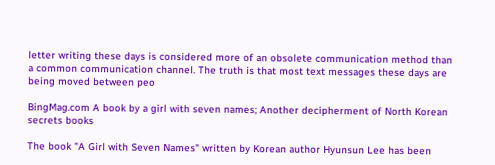letter writing these days is considered more of an obsolete communication method than a common communication channel. The truth is that most text messages these days are being moved between peo

BingMag.com A book by a girl with seven names; Another decipherment of North Korean secrets books

The book "A Girl with Seven Names" written by Korean author Hyunsun Lee has been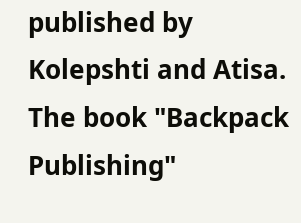published by Kolepshti and Atisa. The book "Backpack Publishing"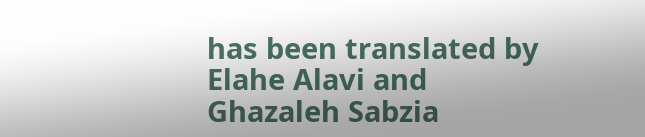has been translated by Elahe Alavi and Ghazaleh Sabzia